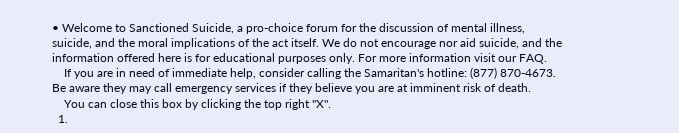• Welcome to Sanctioned Suicide, a pro-choice forum for the discussion of mental illness, suicide, and the moral implications of the act itself. We do not encourage nor aid suicide, and the information offered here is for educational purposes only. For more information visit our FAQ.
    If you are in need of immediate help, consider calling the Samaritan's hotline: (877) 870-4673. Be aware they may call emergency services if they believe you are at imminent risk of death.
    You can close this box by clicking the top right "X".
  1.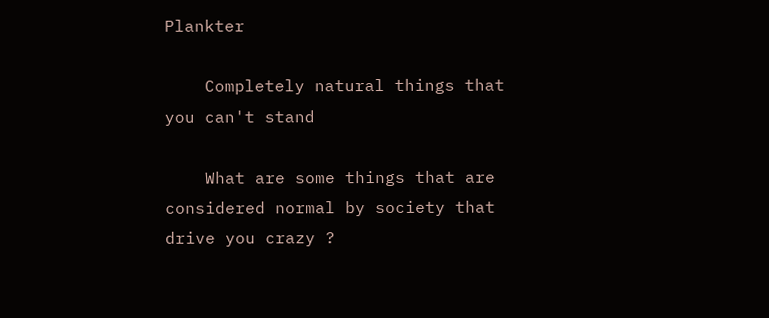Plankter

    Completely natural things that you can't stand

    What are some things that are considered normal by society that drive you crazy ?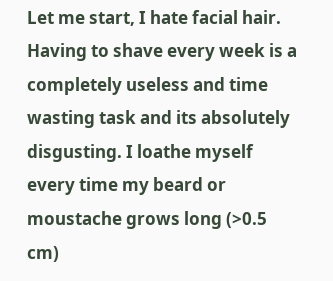Let me start, I hate facial hair. Having to shave every week is a completely useless and time wasting task and its absolutely disgusting. I loathe myself every time my beard or moustache grows long (>0.5 cm)